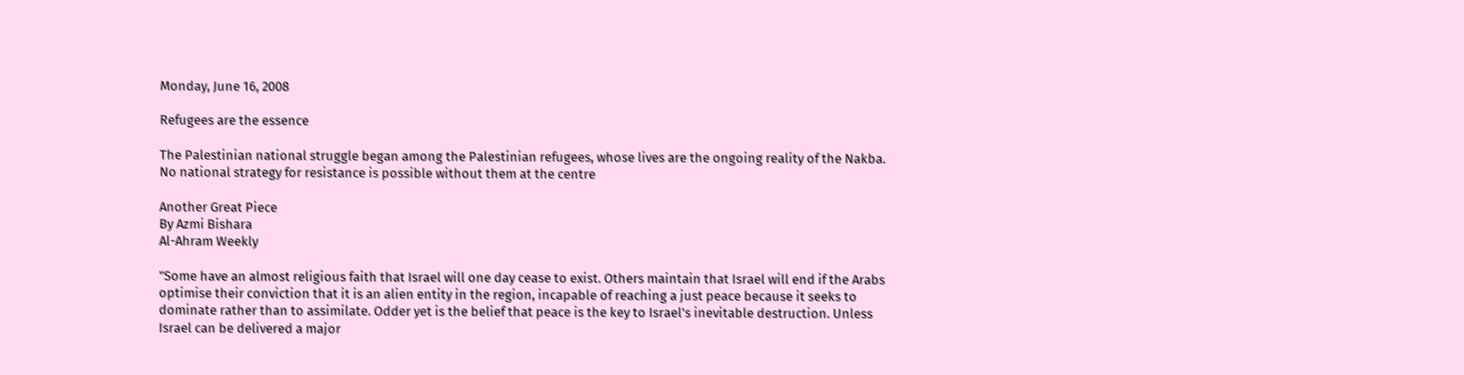Monday, June 16, 2008

Refugees are the essence

The Palestinian national struggle began among the Palestinian refugees, whose lives are the ongoing reality of the Nakba. No national strategy for resistance is possible without them at the centre

Another Great Piece
By Azmi Bishara
Al-Ahram Weekly

"Some have an almost religious faith that Israel will one day cease to exist. Others maintain that Israel will end if the Arabs optimise their conviction that it is an alien entity in the region, incapable of reaching a just peace because it seeks to dominate rather than to assimilate. Odder yet is the belief that peace is the key to Israel's inevitable destruction. Unless Israel can be delivered a major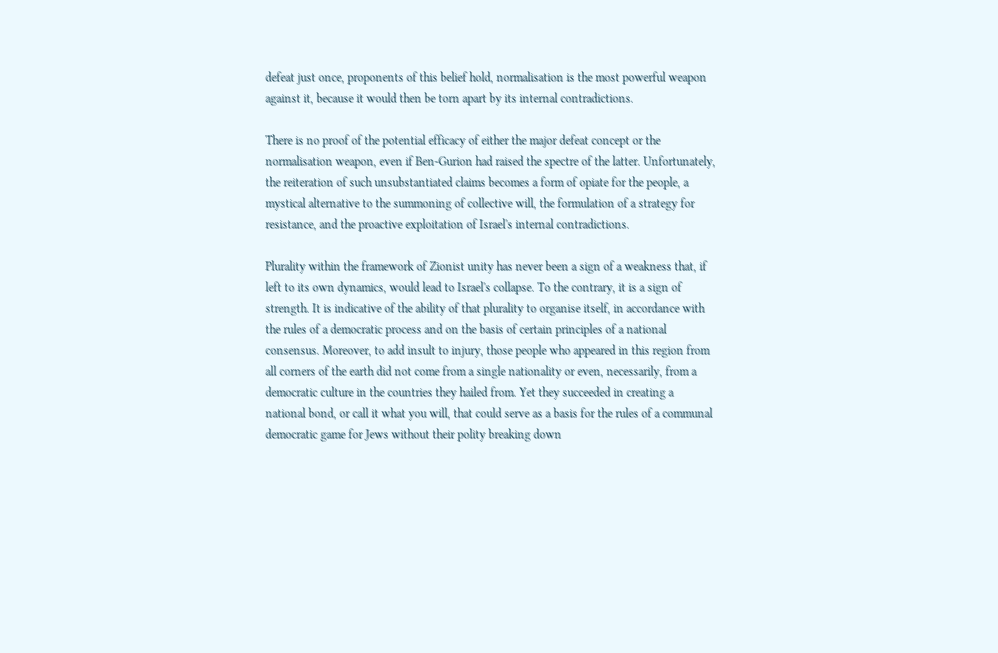defeat just once, proponents of this belief hold, normalisation is the most powerful weapon against it, because it would then be torn apart by its internal contradictions.

There is no proof of the potential efficacy of either the major defeat concept or the normalisation weapon, even if Ben-Gurion had raised the spectre of the latter. Unfortunately, the reiteration of such unsubstantiated claims becomes a form of opiate for the people, a mystical alternative to the summoning of collective will, the formulation of a strategy for resistance, and the proactive exploitation of Israel's internal contradictions.

Plurality within the framework of Zionist unity has never been a sign of a weakness that, if left to its own dynamics, would lead to Israel's collapse. To the contrary, it is a sign of strength. It is indicative of the ability of that plurality to organise itself, in accordance with the rules of a democratic process and on the basis of certain principles of a national consensus. Moreover, to add insult to injury, those people who appeared in this region from all corners of the earth did not come from a single nationality or even, necessarily, from a democratic culture in the countries they hailed from. Yet they succeeded in creating a national bond, or call it what you will, that could serve as a basis for the rules of a communal democratic game for Jews without their polity breaking down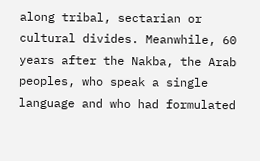along tribal, sectarian or cultural divides. Meanwhile, 60 years after the Nakba, the Arab peoples, who speak a single language and who had formulated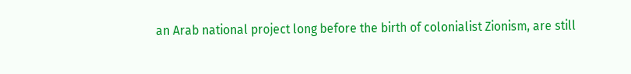an Arab national project long before the birth of colonialist Zionism, are still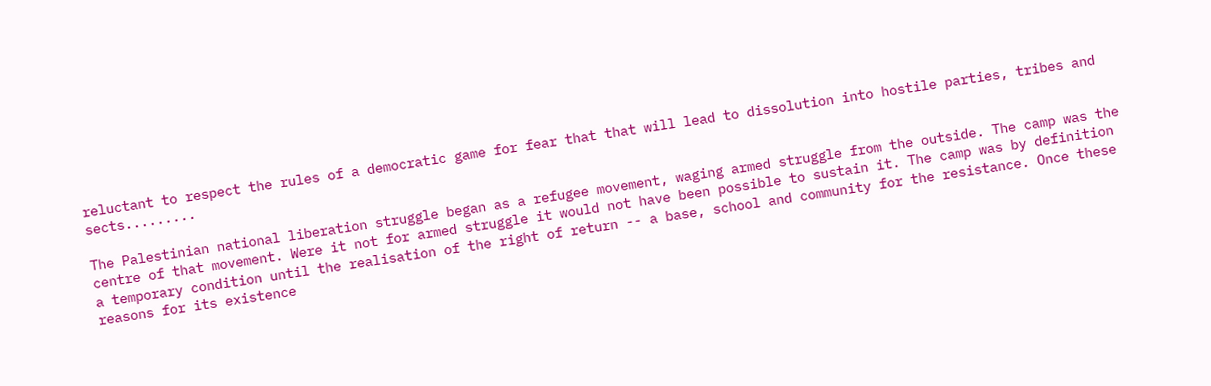reluctant to respect the rules of a democratic game for fear that that will lead to dissolution into hostile parties, tribes and sects.........

The Palestinian national liberation struggle began as a refugee movement, waging armed struggle from the outside. The camp was the centre of that movement. Were it not for armed struggle it would not have been possible to sustain it. The camp was by definition a temporary condition until the realisation of the right of return -- a base, school and community for the resistance. Once these reasons for its existence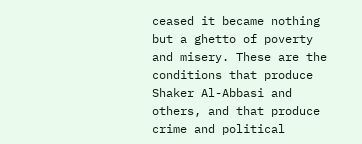ceased it became nothing but a ghetto of poverty and misery. These are the conditions that produce Shaker Al-Abbasi and others, and that produce crime and political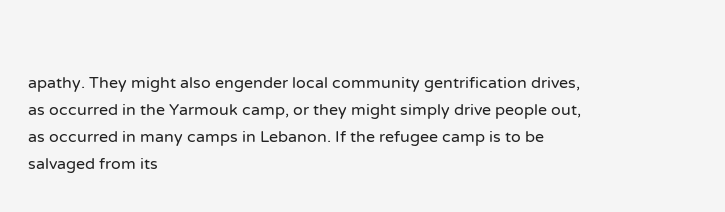apathy. They might also engender local community gentrification drives, as occurred in the Yarmouk camp, or they might simply drive people out, as occurred in many camps in Lebanon. If the refugee camp is to be salvaged from its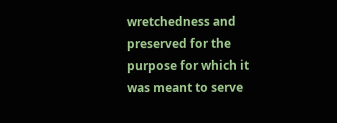wretchedness and preserved for the purpose for which it was meant to serve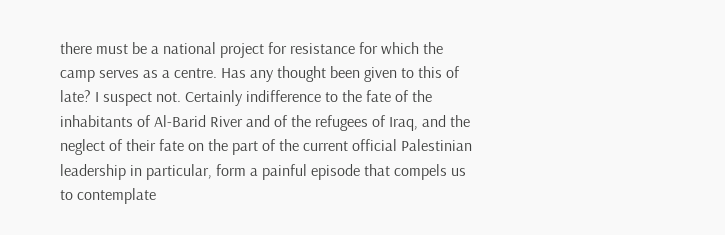there must be a national project for resistance for which the camp serves as a centre. Has any thought been given to this of late? I suspect not. Certainly indifference to the fate of the inhabitants of Al-Barid River and of the refugees of Iraq, and the neglect of their fate on the part of the current official Palestinian leadership in particular, form a painful episode that compels us to contemplate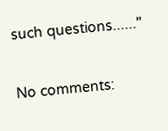such questions......"

No comments: